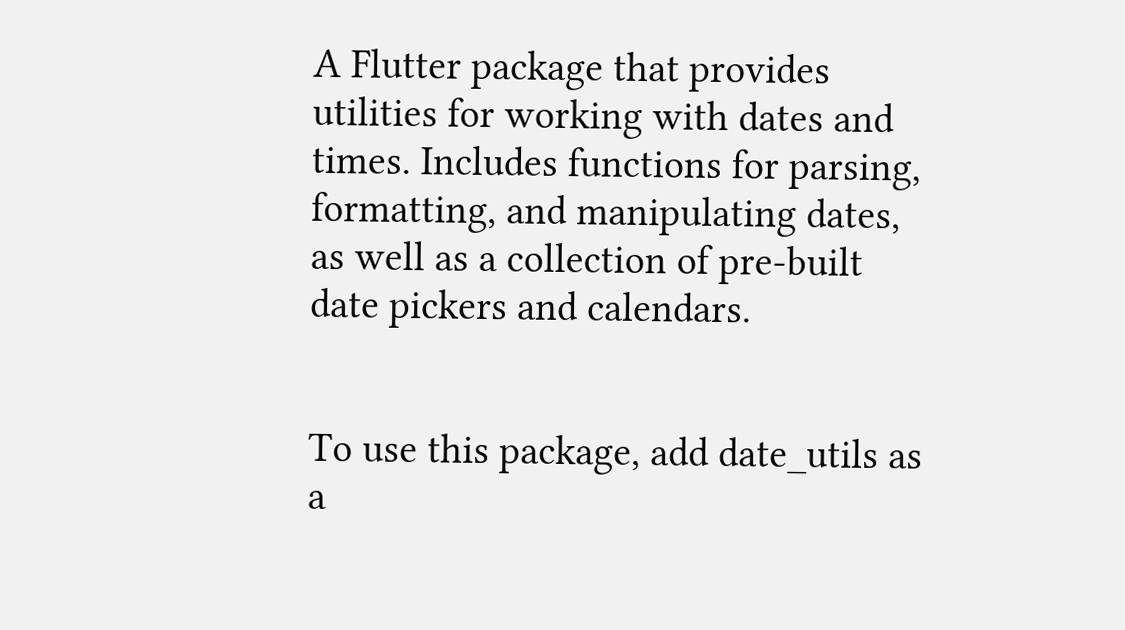A Flutter package that provides utilities for working with dates and times. Includes functions for parsing, formatting, and manipulating dates, as well as a collection of pre-built date pickers and calendars.


To use this package, add date_utils as a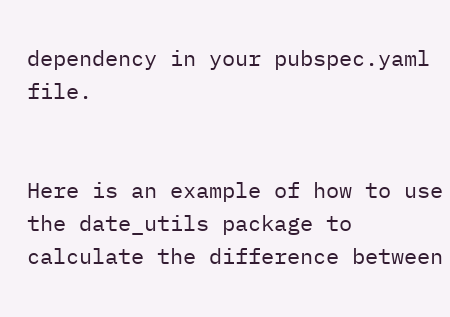dependency in your pubspec.yaml file.


Here is an example of how to use the date_utils package to calculate the difference between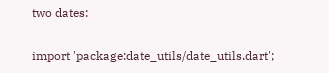two dates:

import 'package:date_utils/date_utils.dart';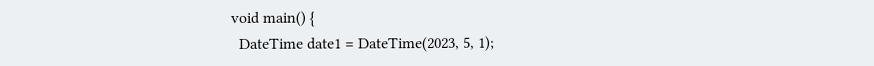void main() {
  DateTime date1 = DateTime(2023, 5, 1);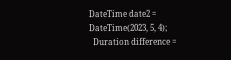DateTime date2 = DateTime(2023, 5, 4);
  Duration difference =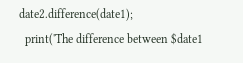date2.difference(date1);
  print('The difference between $date1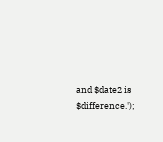and $date2 is $difference.');